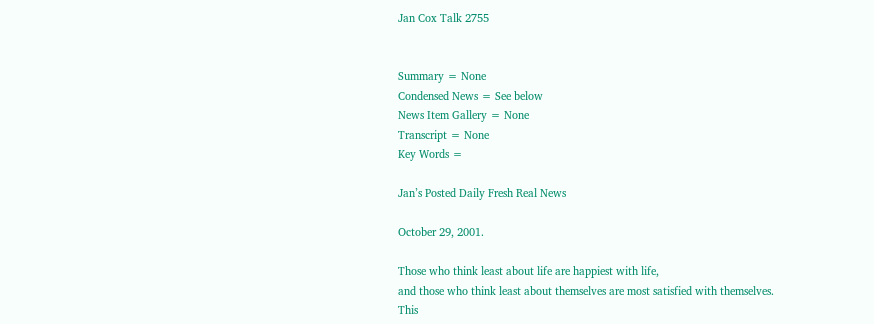Jan Cox Talk 2755


Summary = None
Condensed News = See below
News Item Gallery = None
Transcript = None
Key Words =

Jan’s Posted Daily Fresh Real News

October 29, 2001.

Those who think least about life are happiest with life,
and those who think least about themselves are most satisfied with themselves.
This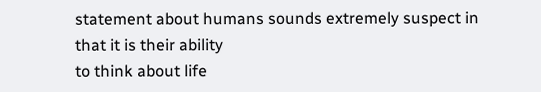statement about humans sounds extremely suspect in that it is their ability
to think about life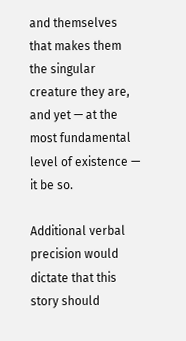and themselves that makes them the singular creature they are,
and yet — at the most fundamental level of existence — it be so.

Additional verbal precision would dictate that this story should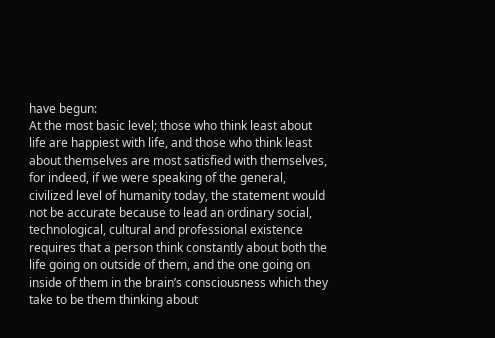have begun:
At the most basic level; those who think least about life are happiest with life, and those who think least about themselves are most satisfied with themselves, for indeed, if we were speaking of the general, civilized level of humanity today, the statement would not be accurate because to lead an ordinary social, technological, cultural and professional existence requires that a person think constantly about both the life going on outside of them, and the one going on inside of them in the brain’s consciousness which they take to be them thinking about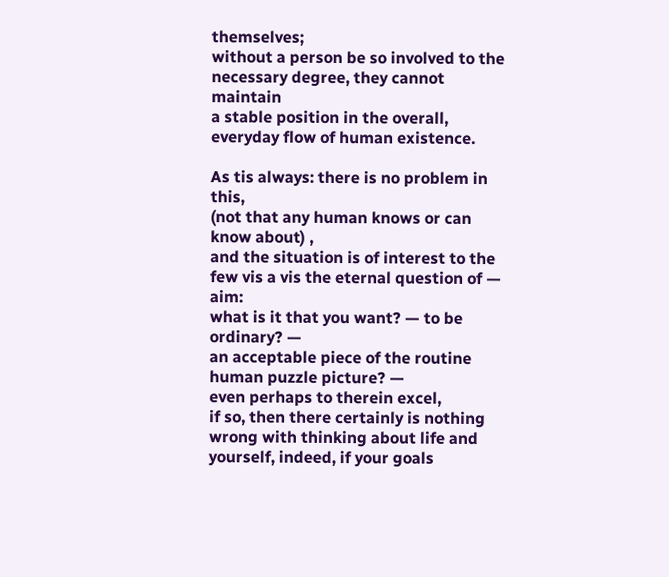themselves;
without a person be so involved to the necessary degree, they cannot maintain
a stable position in the overall, everyday flow of human existence.

As tis always: there is no problem in this,
(not that any human knows or can know about) ,
and the situation is of interest to the few vis a vis the eternal question of — aim:
what is it that you want? — to be ordinary? —
an acceptable piece of the routine human puzzle picture? —
even perhaps to therein excel,
if so, then there certainly is nothing wrong with thinking about life and yourself, indeed, if your goals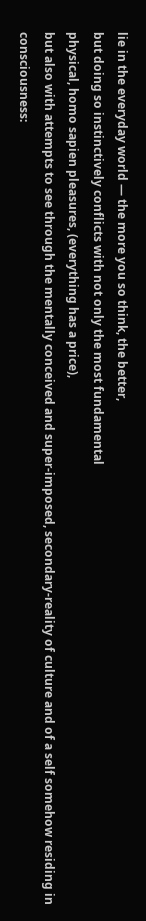lie in the everyday world — the more you so think, the better,
but doing so instinctively conflicts with not only the most fundamental
physical, homo sapien pleasures, (everything has a price),
but also with attempts to see through the mentally conceived and super-imposed, secondary-reality of culture and of a self somehow residing in consciousness: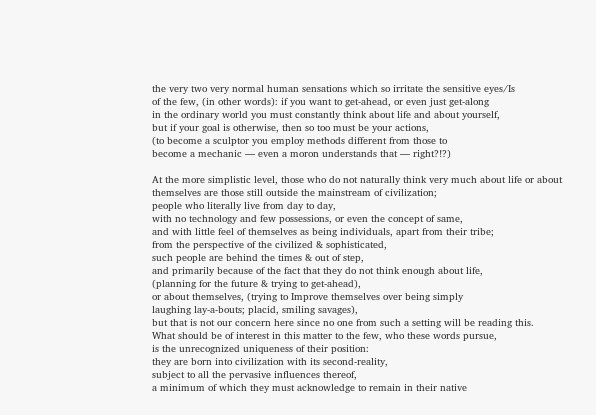the very two very normal human sensations which so irritate the sensitive eyes/Is
of the few, (in other words): if you want to get-ahead, or even just get-along
in the ordinary world you must constantly think about life and about yourself,
but if your goal is otherwise, then so too must be your actions,
(to become a sculptor you employ methods different from those to
become a mechanic — even a moron understands that — right?!?)

At the more simplistic level, those who do not naturally think very much about life or about themselves are those still outside the mainstream of civilization;
people who literally live from day to day,
with no technology and few possessions, or even the concept of same,
and with little feel of themselves as being individuals, apart from their tribe;
from the perspective of the civilized & sophisticated,
such people are behind the times & out of step,
and primarily because of the fact that they do not think enough about life,
(planning for the future & trying to get-ahead),
or about themselves, (trying to Improve themselves over being simply
laughing lay-a-bouts; placid, smiling savages),
but that is not our concern here since no one from such a setting will be reading this.
What should be of interest in this matter to the few, who these words pursue,
is the unrecognized uniqueness of their position:
they are born into civilization with its second-reality,
subject to all the pervasive influences thereof,
a minimum of which they must acknowledge to remain in their native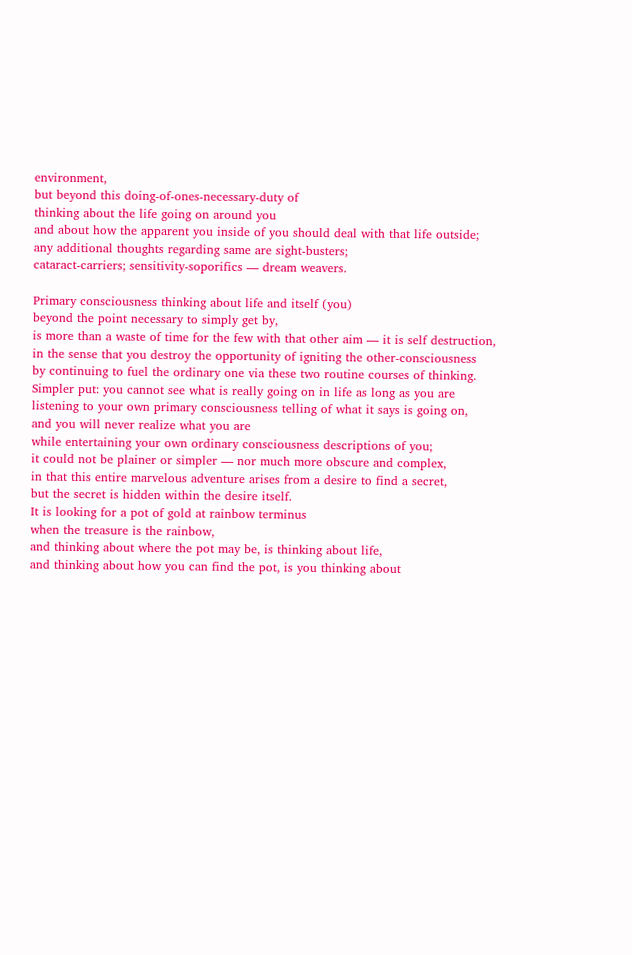environment,
but beyond this doing-of-ones-necessary-duty of
thinking about the life going on around you
and about how the apparent you inside of you should deal with that life outside;
any additional thoughts regarding same are sight-busters;
cataract-carriers; sensitivity-soporifics — dream weavers.

Primary consciousness thinking about life and itself (you)
beyond the point necessary to simply get by,
is more than a waste of time for the few with that other aim — it is self destruction,
in the sense that you destroy the opportunity of igniting the other-consciousness
by continuing to fuel the ordinary one via these two routine courses of thinking.
Simpler put: you cannot see what is really going on in life as long as you are
listening to your own primary consciousness telling of what it says is going on,
and you will never realize what you are
while entertaining your own ordinary consciousness descriptions of you;
it could not be plainer or simpler — nor much more obscure and complex,
in that this entire marvelous adventure arises from a desire to find a secret,
but the secret is hidden within the desire itself.
It is looking for a pot of gold at rainbow terminus
when the treasure is the rainbow,
and thinking about where the pot may be, is thinking about life,
and thinking about how you can find the pot, is you thinking about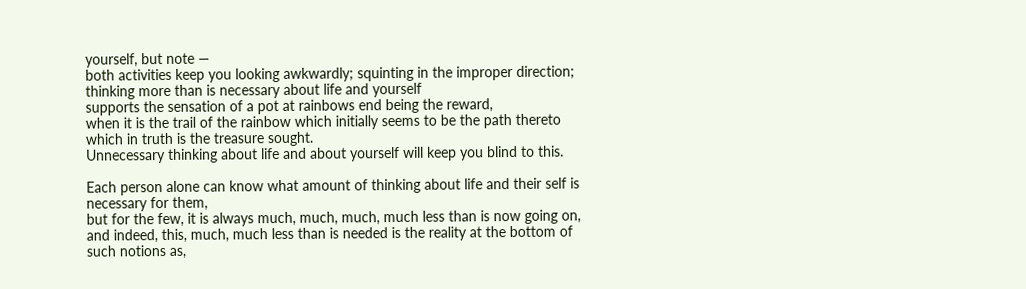yourself, but note —
both activities keep you looking awkwardly; squinting in the improper direction;
thinking more than is necessary about life and yourself
supports the sensation of a pot at rainbows end being the reward,
when it is the trail of the rainbow which initially seems to be the path thereto
which in truth is the treasure sought.
Unnecessary thinking about life and about yourself will keep you blind to this.

Each person alone can know what amount of thinking about life and their self is
necessary for them,
but for the few, it is always much, much, much, much less than is now going on,
and indeed, this, much, much less than is needed is the reality at the bottom of
such notions as,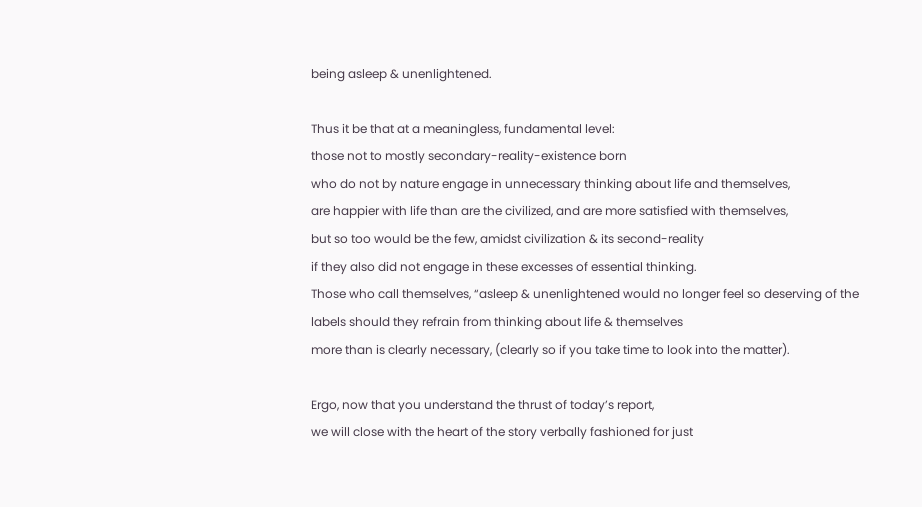being asleep & unenlightened.

Thus it be that at a meaningless, fundamental level:
those not to mostly secondary-reality-existence born
who do not by nature engage in unnecessary thinking about life and themselves,
are happier with life than are the civilized, and are more satisfied with themselves,
but so too would be the few, amidst civilization & its second-reality
if they also did not engage in these excesses of essential thinking.
Those who call themselves, “asleep & unenlightened would no longer feel so deserving of the labels should they refrain from thinking about life & themselves
more than is clearly necessary, (clearly so if you take time to look into the matter).

Ergo, now that you understand the thrust of today’s report,
we will close with the heart of the story verbally fashioned for just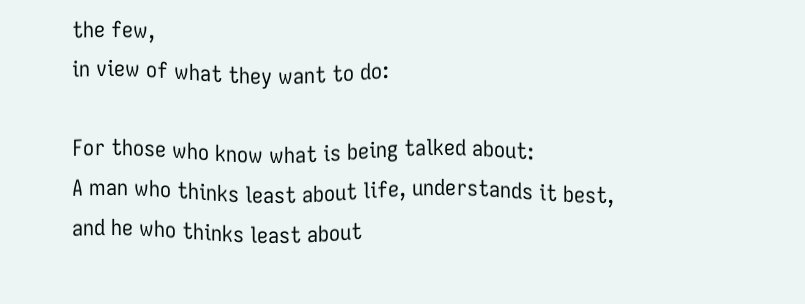the few,
in view of what they want to do:

For those who know what is being talked about:
A man who thinks least about life, understands it best,
and he who thinks least about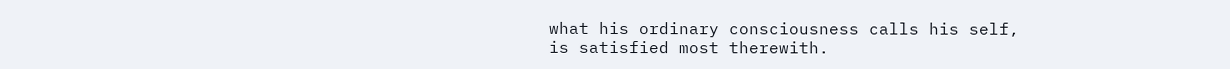what his ordinary consciousness calls his self,
is satisfied most therewith.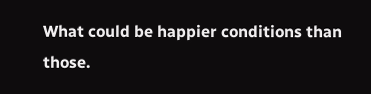What could be happier conditions than those.